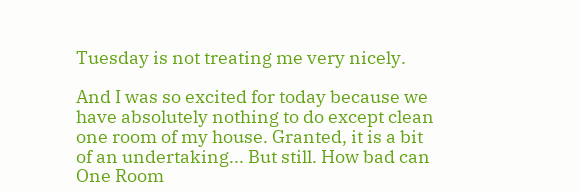Tuesday is not treating me very nicely.

And I was so excited for today because we have absolutely nothing to do except clean one room of my house. Granted, it is a bit of an undertaking... But still. How bad can One Room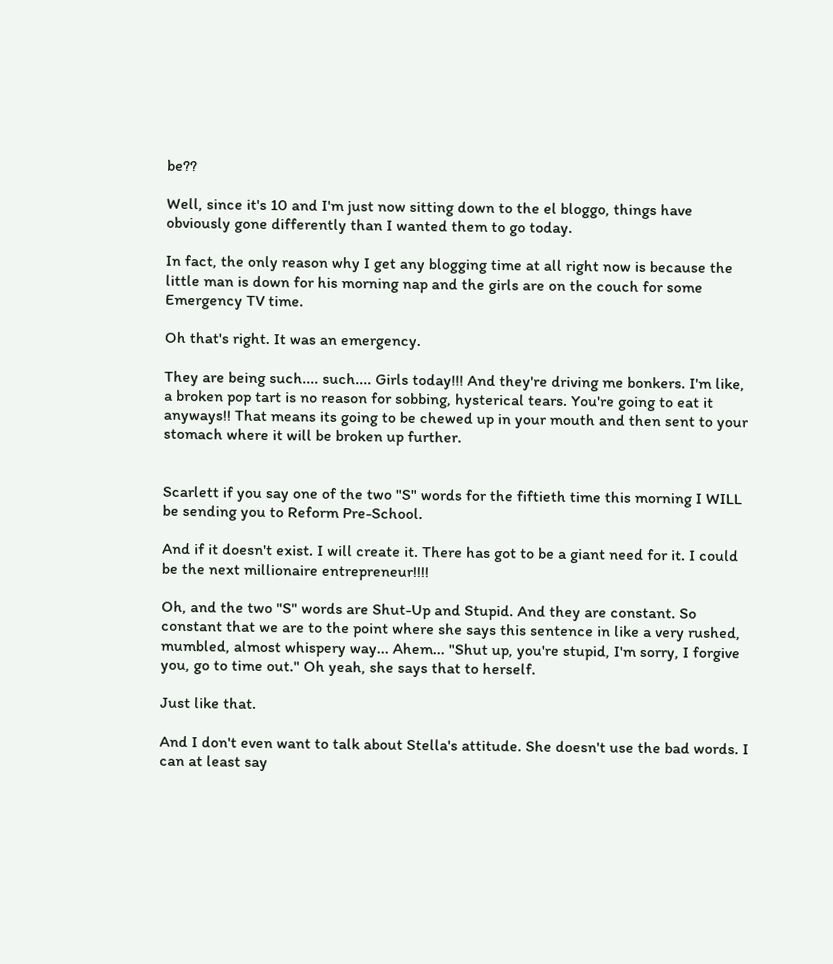be??

Well, since it's 10 and I'm just now sitting down to the el bloggo, things have obviously gone differently than I wanted them to go today.

In fact, the only reason why I get any blogging time at all right now is because the little man is down for his morning nap and the girls are on the couch for some Emergency TV time.

Oh that's right. It was an emergency.

They are being such.... such.... Girls today!!! And they're driving me bonkers. I'm like, a broken pop tart is no reason for sobbing, hysterical tears. You're going to eat it anyways!! That means its going to be chewed up in your mouth and then sent to your stomach where it will be broken up further.


Scarlett if you say one of the two "S" words for the fiftieth time this morning I WILL be sending you to Reform Pre-School.

And if it doesn't exist. I will create it. There has got to be a giant need for it. I could be the next millionaire entrepreneur!!!!

Oh, and the two "S" words are Shut-Up and Stupid. And they are constant. So constant that we are to the point where she says this sentence in like a very rushed, mumbled, almost whispery way... Ahem... "Shut up, you're stupid, I'm sorry, I forgive you, go to time out." Oh yeah, she says that to herself.

Just like that.

And I don't even want to talk about Stella's attitude. She doesn't use the bad words. I can at least say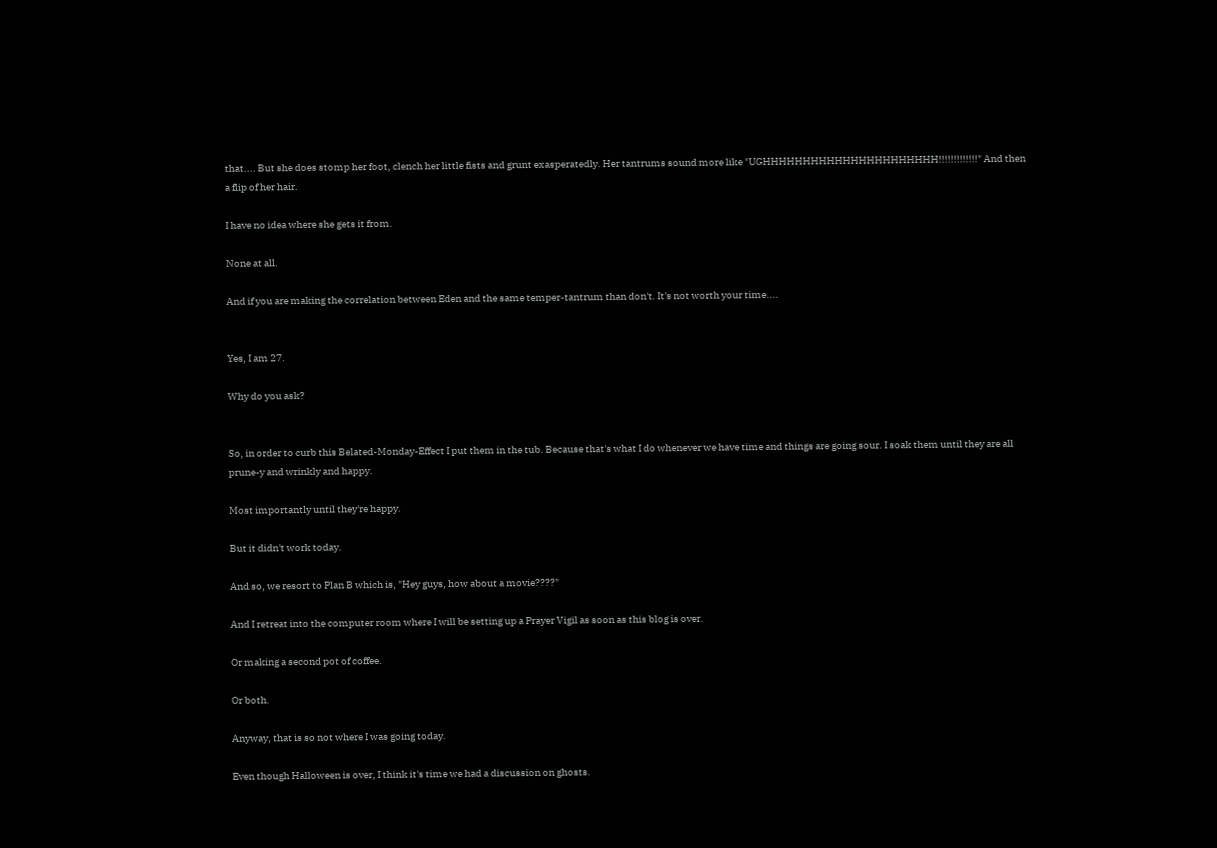that.... But she does stomp her foot, clench her little fists and grunt exasperatedly. Her tantrums sound more like "UGHHHHHHHHHHHHHHHHHHHHHH!!!!!!!!!!!!!" And then a flip of her hair.

I have no idea where she gets it from.

None at all.

And if you are making the correlation between Eden and the same temper-tantrum than don't. It's not worth your time....


Yes, I am 27.

Why do you ask?


So, in order to curb this Belated-Monday-Effect I put them in the tub. Because that's what I do whenever we have time and things are going sour. I soak them until they are all prune-y and wrinkly and happy.

Most importantly until they're happy.

But it didn't work today.

And so, we resort to Plan B which is, "Hey guys, how about a movie????"

And I retreat into the computer room where I will be setting up a Prayer Vigil as soon as this blog is over.

Or making a second pot of coffee.

Or both.

Anyway, that is so not where I was going today.

Even though Halloween is over, I think it's time we had a discussion on ghosts.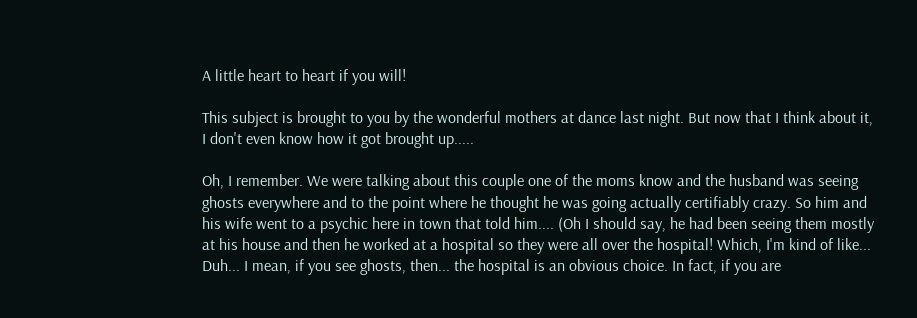A little heart to heart if you will!

This subject is brought to you by the wonderful mothers at dance last night. But now that I think about it, I don't even know how it got brought up.....

Oh, I remember. We were talking about this couple one of the moms know and the husband was seeing ghosts everywhere and to the point where he thought he was going actually certifiably crazy. So him and his wife went to a psychic here in town that told him.... (Oh I should say, he had been seeing them mostly at his house and then he worked at a hospital so they were all over the hospital! Which, I'm kind of like... Duh... I mean, if you see ghosts, then... the hospital is an obvious choice. In fact, if you are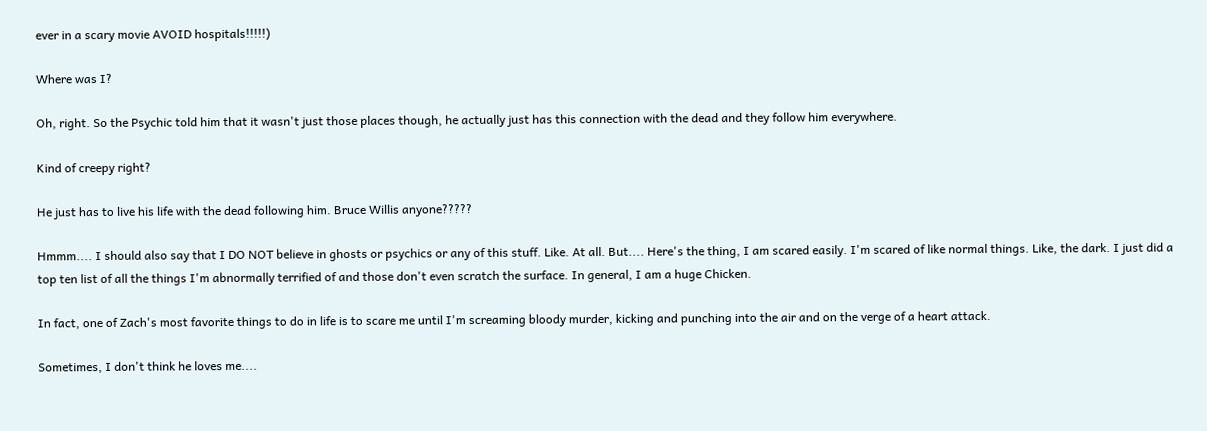ever in a scary movie AVOID hospitals!!!!!)

Where was I?

Oh, right. So the Psychic told him that it wasn't just those places though, he actually just has this connection with the dead and they follow him everywhere.

Kind of creepy right?

He just has to live his life with the dead following him. Bruce Willis anyone?????

Hmmm.... I should also say that I DO NOT believe in ghosts or psychics or any of this stuff. Like. At all. But.... Here's the thing, I am scared easily. I'm scared of like normal things. Like, the dark. I just did a top ten list of all the things I'm abnormally terrified of and those don't even scratch the surface. In general, I am a huge Chicken.

In fact, one of Zach's most favorite things to do in life is to scare me until I'm screaming bloody murder, kicking and punching into the air and on the verge of a heart attack.

Sometimes, I don't think he loves me....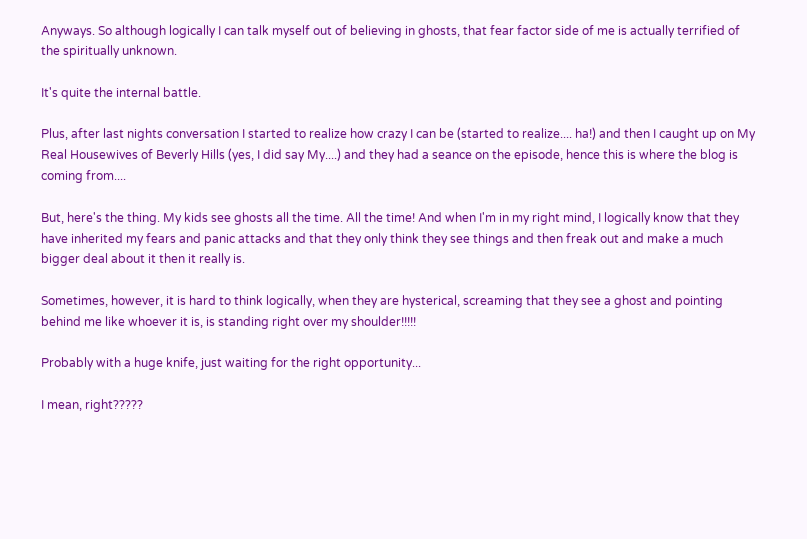Anyways. So although logically I can talk myself out of believing in ghosts, that fear factor side of me is actually terrified of the spiritually unknown.

It's quite the internal battle.

Plus, after last nights conversation I started to realize how crazy I can be (started to realize.... ha!) and then I caught up on My Real Housewives of Beverly Hills (yes, I did say My....) and they had a seance on the episode, hence this is where the blog is coming from....

But, here's the thing. My kids see ghosts all the time. All the time! And when I'm in my right mind, I logically know that they have inherited my fears and panic attacks and that they only think they see things and then freak out and make a much bigger deal about it then it really is.

Sometimes, however, it is hard to think logically, when they are hysterical, screaming that they see a ghost and pointing behind me like whoever it is, is standing right over my shoulder!!!!!

Probably with a huge knife, just waiting for the right opportunity...

I mean, right?????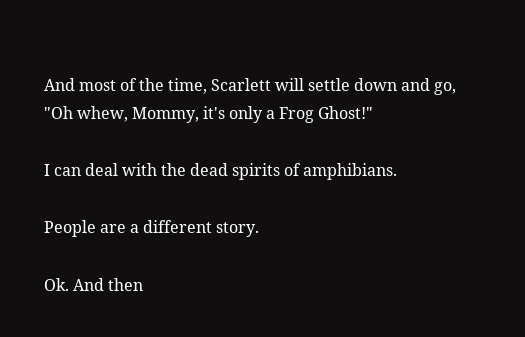And most of the time, Scarlett will settle down and go, "Oh whew, Mommy, it's only a Frog Ghost!"

I can deal with the dead spirits of amphibians.

People are a different story.

Ok. And then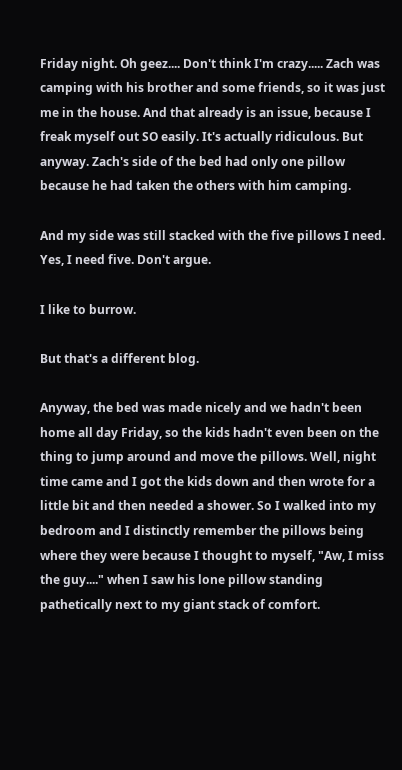Friday night. Oh geez.... Don't think I'm crazy..... Zach was camping with his brother and some friends, so it was just me in the house. And that already is an issue, because I freak myself out SO easily. It's actually ridiculous. But anyway. Zach's side of the bed had only one pillow because he had taken the others with him camping.

And my side was still stacked with the five pillows I need. Yes, I need five. Don't argue.

I like to burrow.

But that's a different blog.

Anyway, the bed was made nicely and we hadn't been home all day Friday, so the kids hadn't even been on the thing to jump around and move the pillows. Well, night time came and I got the kids down and then wrote for a little bit and then needed a shower. So I walked into my bedroom and I distinctly remember the pillows being where they were because I thought to myself, "Aw, I miss the guy...." when I saw his lone pillow standing pathetically next to my giant stack of comfort.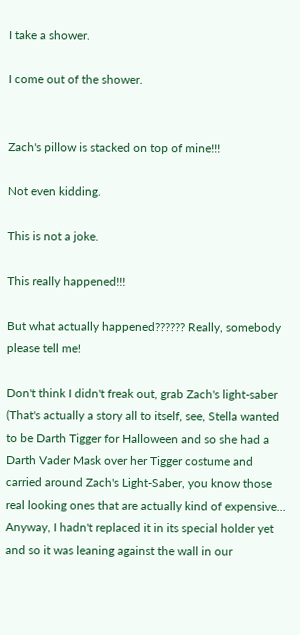I take a shower.

I come out of the shower.


Zach's pillow is stacked on top of mine!!!

Not even kidding.

This is not a joke.

This really happened!!!

But what actually happened?????? Really, somebody please tell me!

Don't think I didn't freak out, grab Zach's light-saber (That's actually a story all to itself, see, Stella wanted to be Darth Tigger for Halloween and so she had a Darth Vader Mask over her Tigger costume and carried around Zach's Light-Saber, you know those real looking ones that are actually kind of expensive... Anyway, I hadn't replaced it in its special holder yet and so it was leaning against the wall in our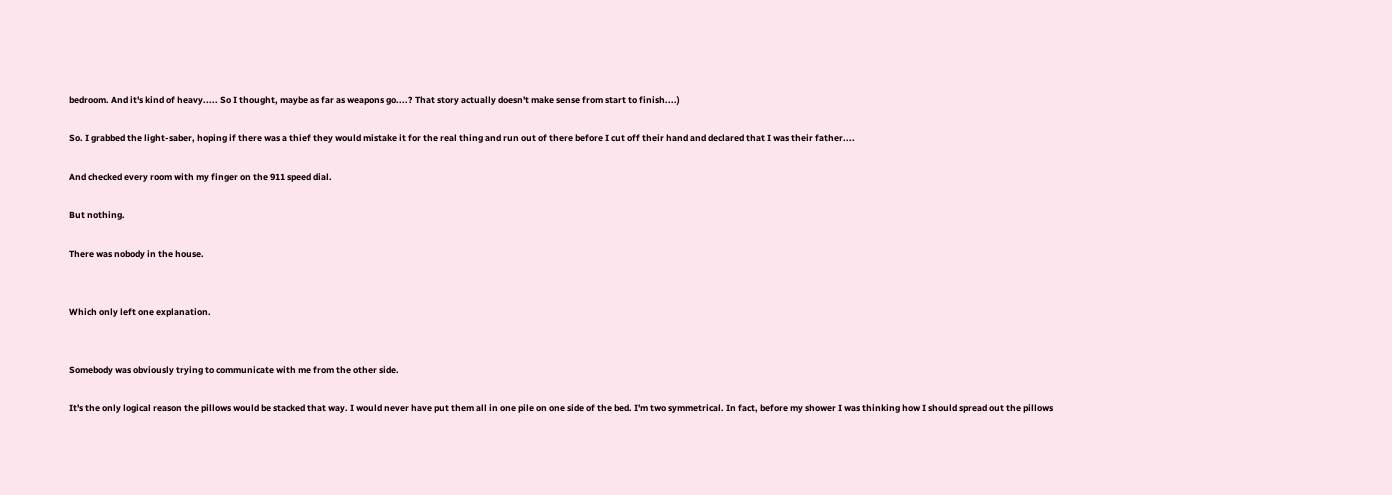bedroom. And it's kind of heavy..... So I thought, maybe as far as weapons go....? That story actually doesn't make sense from start to finish....)

So. I grabbed the light-saber, hoping if there was a thief they would mistake it for the real thing and run out of there before I cut off their hand and declared that I was their father....

And checked every room with my finger on the 911 speed dial.

But nothing.

There was nobody in the house.


Which only left one explanation.


Somebody was obviously trying to communicate with me from the other side.

It's the only logical reason the pillows would be stacked that way. I would never have put them all in one pile on one side of the bed. I'm two symmetrical. In fact, before my shower I was thinking how I should spread out the pillows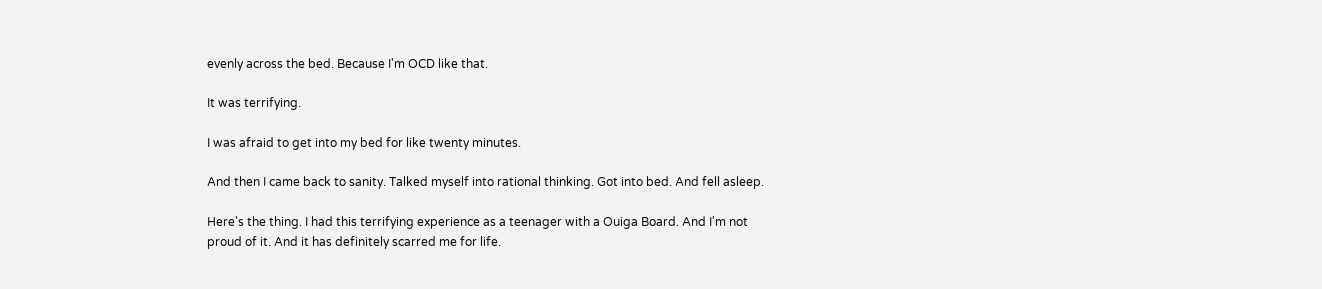evenly across the bed. Because I'm OCD like that.

It was terrifying.

I was afraid to get into my bed for like twenty minutes.

And then I came back to sanity. Talked myself into rational thinking. Got into bed. And fell asleep.

Here's the thing. I had this terrifying experience as a teenager with a Ouiga Board. And I'm not proud of it. And it has definitely scarred me for life.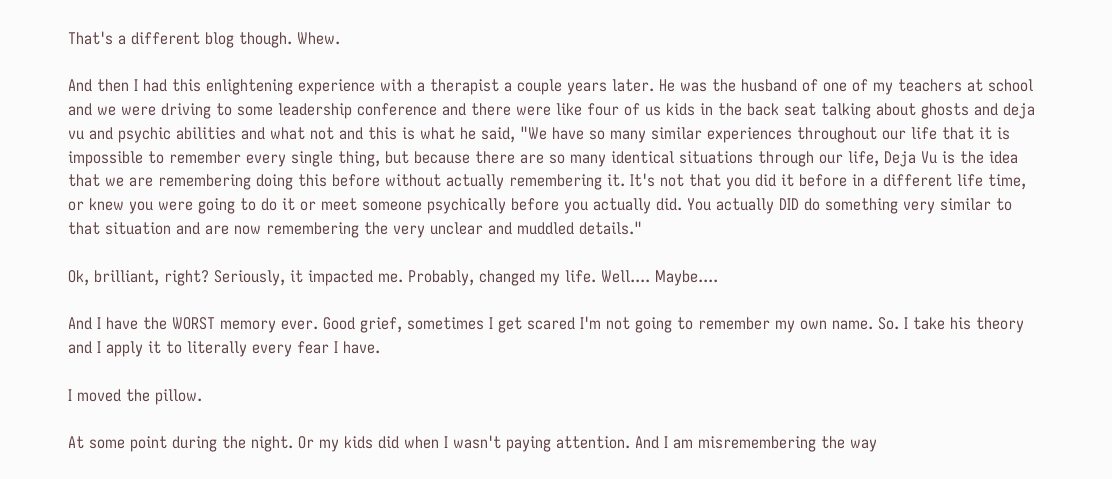That's a different blog though. Whew.

And then I had this enlightening experience with a therapist a couple years later. He was the husband of one of my teachers at school and we were driving to some leadership conference and there were like four of us kids in the back seat talking about ghosts and deja vu and psychic abilities and what not and this is what he said, "We have so many similar experiences throughout our life that it is impossible to remember every single thing, but because there are so many identical situations through our life, Deja Vu is the idea that we are remembering doing this before without actually remembering it. It's not that you did it before in a different life time, or knew you were going to do it or meet someone psychically before you actually did. You actually DID do something very similar to that situation and are now remembering the very unclear and muddled details."

Ok, brilliant, right? Seriously, it impacted me. Probably, changed my life. Well.... Maybe....

And I have the WORST memory ever. Good grief, sometimes I get scared I'm not going to remember my own name. So. I take his theory and I apply it to literally every fear I have.

I moved the pillow.

At some point during the night. Or my kids did when I wasn't paying attention. And I am misremembering the way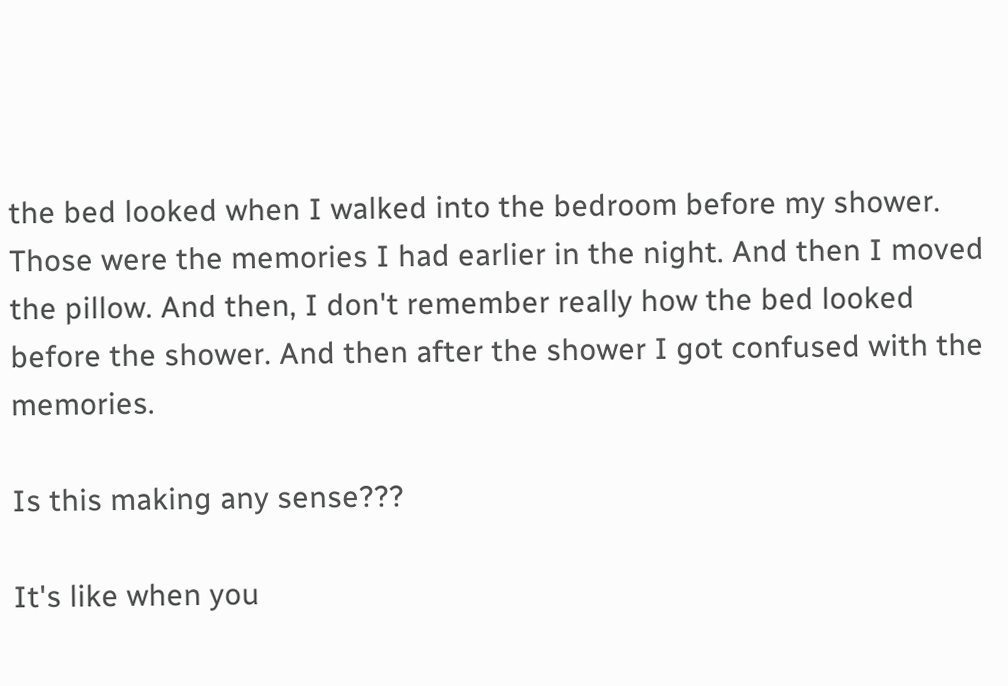the bed looked when I walked into the bedroom before my shower. Those were the memories I had earlier in the night. And then I moved the pillow. And then, I don't remember really how the bed looked before the shower. And then after the shower I got confused with the memories.

Is this making any sense???

It's like when you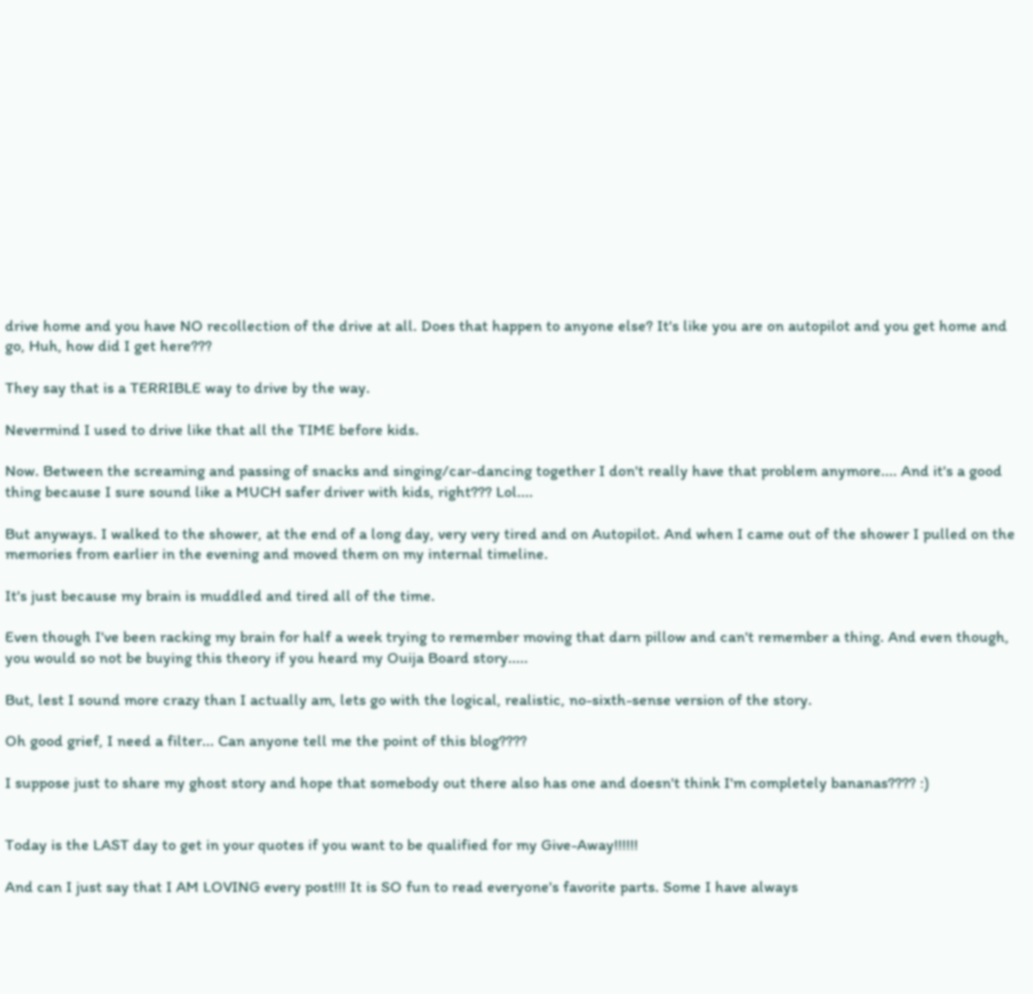drive home and you have NO recollection of the drive at all. Does that happen to anyone else? It's like you are on autopilot and you get home and go, Huh, how did I get here???

They say that is a TERRIBLE way to drive by the way.

Nevermind I used to drive like that all the TIME before kids.

Now. Between the screaming and passing of snacks and singing/car-dancing together I don't really have that problem anymore.... And it's a good thing because I sure sound like a MUCH safer driver with kids, right??? Lol....

But anyways. I walked to the shower, at the end of a long day, very very tired and on Autopilot. And when I came out of the shower I pulled on the memories from earlier in the evening and moved them on my internal timeline.

It's just because my brain is muddled and tired all of the time.

Even though I've been racking my brain for half a week trying to remember moving that darn pillow and can't remember a thing. And even though, you would so not be buying this theory if you heard my Ouija Board story.....

But, lest I sound more crazy than I actually am, lets go with the logical, realistic, no-sixth-sense version of the story.

Oh good grief, I need a filter... Can anyone tell me the point of this blog????

I suppose just to share my ghost story and hope that somebody out there also has one and doesn't think I'm completely bananas???? :)


Today is the LAST day to get in your quotes if you want to be qualified for my Give-Away!!!!!!

And can I just say that I AM LOVING every post!!! It is SO fun to read everyone's favorite parts. Some I have always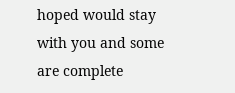hoped would stay with you and some are complete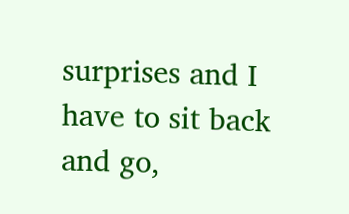surprises and I have to sit back and go,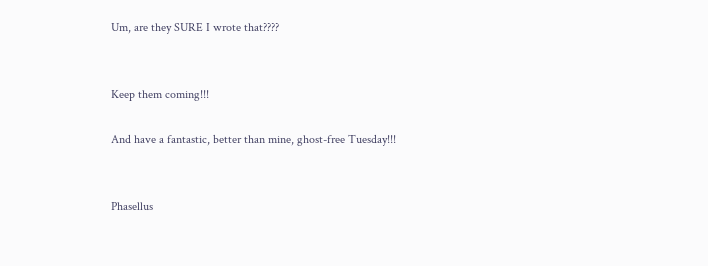Um, are they SURE I wrote that????


Keep them coming!!!

And have a fantastic, better than mine, ghost-free Tuesday!!!


Phasellus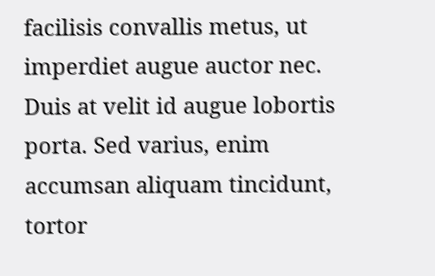facilisis convallis metus, ut imperdiet augue auctor nec. Duis at velit id augue lobortis porta. Sed varius, enim accumsan aliquam tincidunt, tortor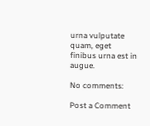urna vulputate quam, eget finibus urna est in augue.

No comments:

Post a Comment